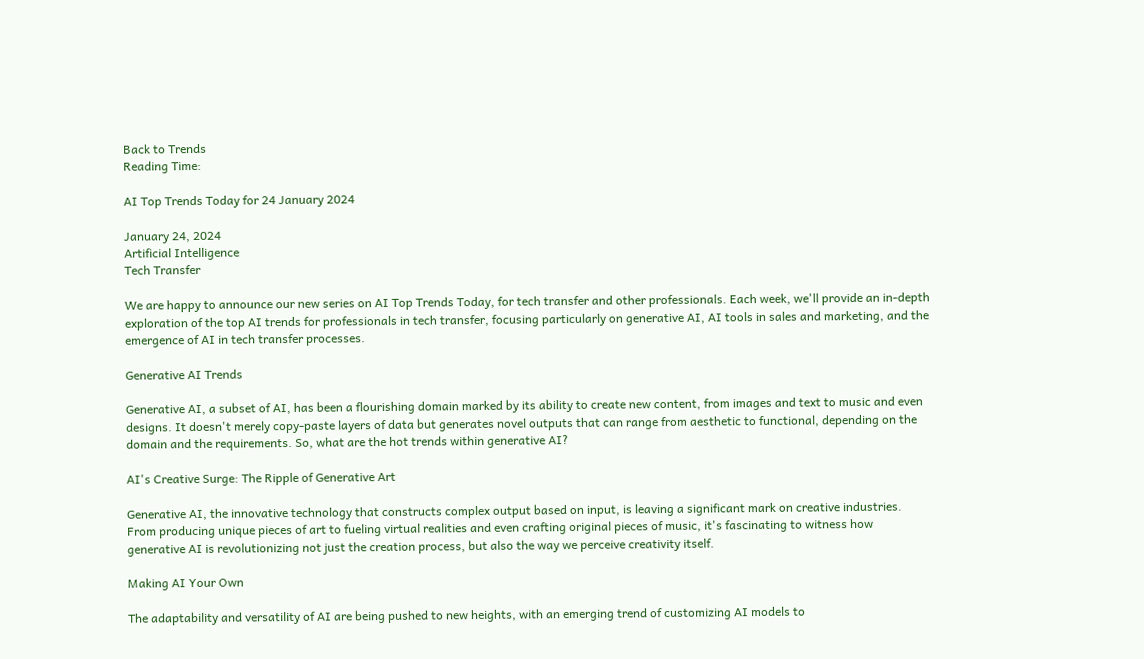Back to Trends
Reading Time:

AI Top Trends Today for 24 January 2024

January 24, 2024
Artificial Intelligence
Tech Transfer

We are happy to announce our new series on AI Top Trends Today, for tech transfer and other professionals. Each week, we'll provide an in-depth exploration of the top AI trends for professionals in tech transfer, focusing particularly on generative AI, AI tools in sales and marketing, and the emergence of AI in tech transfer processes.

Generative AI Trends

Generative AI, a subset of AI, has been a flourishing domain marked by its ability to create new content, from images and text to music and even designs. It doesn't merely copy-paste layers of data but generates novel outputs that can range from aesthetic to functional, depending on the domain and the requirements. So, what are the hot trends within generative AI?

AI's Creative Surge: The Ripple of Generative Art

Generative AI, the innovative technology that constructs complex output based on input, is leaving a significant mark on creative industries. From producing unique pieces of art to fueling virtual realities and even crafting original pieces of music, it's fascinating to witness how generative AI is revolutionizing not just the creation process, but also the way we perceive creativity itself.

Making AI Your Own

The adaptability and versatility of AI are being pushed to new heights, with an emerging trend of customizing AI models to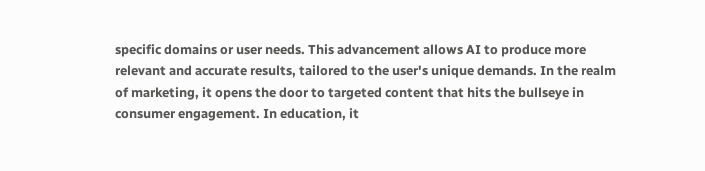specific domains or user needs. This advancement allows AI to produce more relevant and accurate results, tailored to the user's unique demands. In the realm of marketing, it opens the door to targeted content that hits the bullseye in consumer engagement. In education, it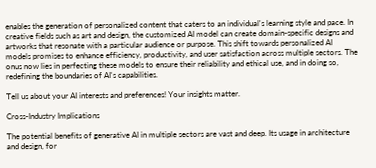enables the generation of personalized content that caters to an individual's learning style and pace. In creative fields such as art and design, the customized AI model can create domain-specific designs and artworks that resonate with a particular audience or purpose. This shift towards personalized AI models promises to enhance efficiency, productivity, and user satisfaction across multiple sectors. The onus now lies in perfecting these models to ensure their reliability and ethical use, and in doing so, redefining the boundaries of AI's capabilities.

Tell us about your AI interests and preferences! Your insights matter.

Cross-Industry Implications

The potential benefits of generative AI in multiple sectors are vast and deep. Its usage in architecture and design, for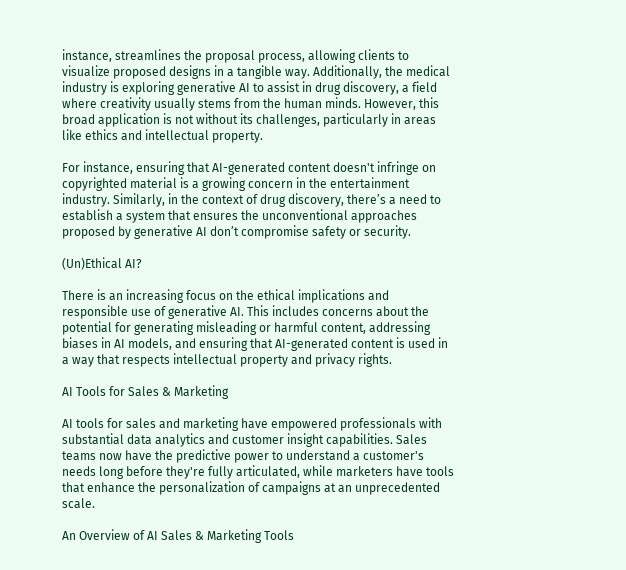instance, streamlines the proposal process, allowing clients to visualize proposed designs in a tangible way. Additionally, the medical industry is exploring generative AI to assist in drug discovery, a field where creativity usually stems from the human minds. However, this broad application is not without its challenges, particularly in areas like ethics and intellectual property.

For instance, ensuring that AI-generated content doesn't infringe on copyrighted material is a growing concern in the entertainment industry. Similarly, in the context of drug discovery, there’s a need to establish a system that ensures the unconventional approaches proposed by generative AI don’t compromise safety or security.

(Un)Ethical AI?

There is an increasing focus on the ethical implications and responsible use of generative AI. This includes concerns about the potential for generating misleading or harmful content, addressing biases in AI models, and ensuring that AI-generated content is used in a way that respects intellectual property and privacy rights.

AI Tools for Sales & Marketing

AI tools for sales and marketing have empowered professionals with substantial data analytics and customer insight capabilities. Sales teams now have the predictive power to understand a customer's needs long before they're fully articulated, while marketers have tools that enhance the personalization of campaigns at an unprecedented scale.

An Overview of AI Sales & Marketing Tools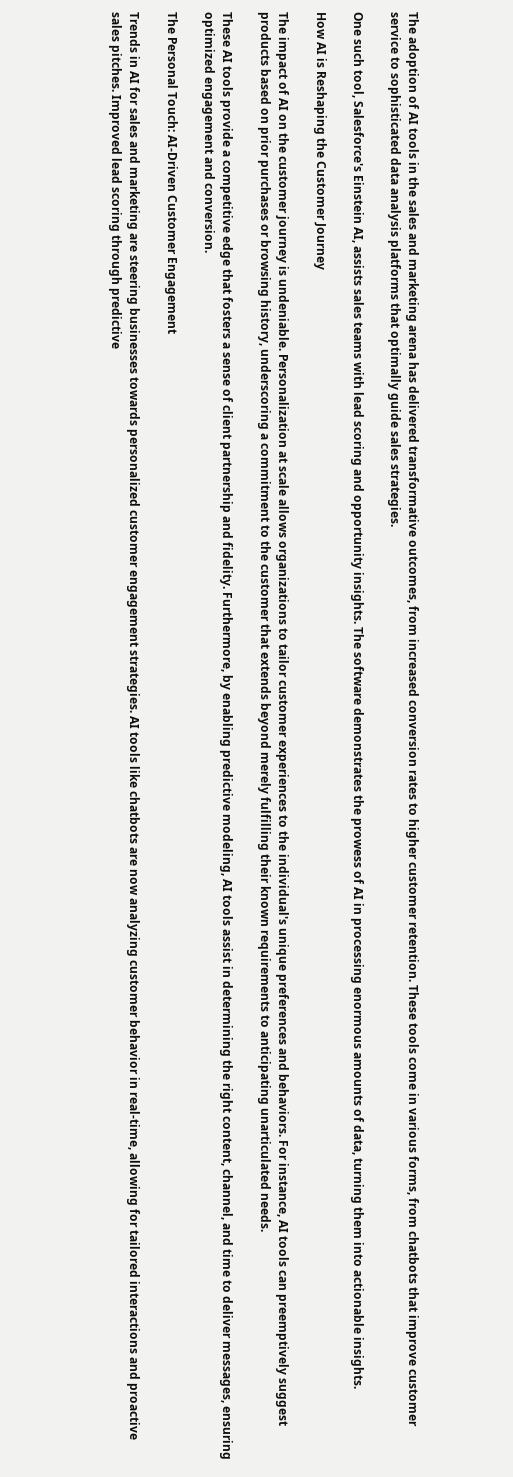The adoption of AI tools in the sales and marketing arena has delivered transformative outcomes, from increased conversion rates to higher customer retention. These tools come in various forms, from chatbots that improve customer service to sophisticated data analysis platforms that optimally guide sales strategies.

One such tool, Salesforce's Einstein AI, assists sales teams with lead scoring and opportunity insights. The software demonstrates the prowess of AI in processing enormous amounts of data, turning them into actionable insights.

How AI is Reshaping the Customer Journey

The impact of AI on the customer journey is undeniable. Personalization at scale allows organizations to tailor customer experiences to the individual's unique preferences and behaviors. For instance, AI tools can preemptively suggest products based on prior purchases or browsing history, underscoring a commitment to the customer that extends beyond merely fulfilling their known requirements to anticipating unarticulated needs.

These AI tools provide a competitive edge that fosters a sense of client partnership and fidelity. Furthermore, by enabling predictive modeling, AI tools assist in determining the right content, channel, and time to deliver messages, ensuring optimized engagement and conversion.

The Personal Touch: AI-Driven Customer Engagement

Trends in AI for sales and marketing are steering businesses towards personalized customer engagement strategies. AI tools like chatbots are now analyzing customer behavior in real-time, allowing for tailored interactions and proactive sales pitches. Improved lead scoring through predictive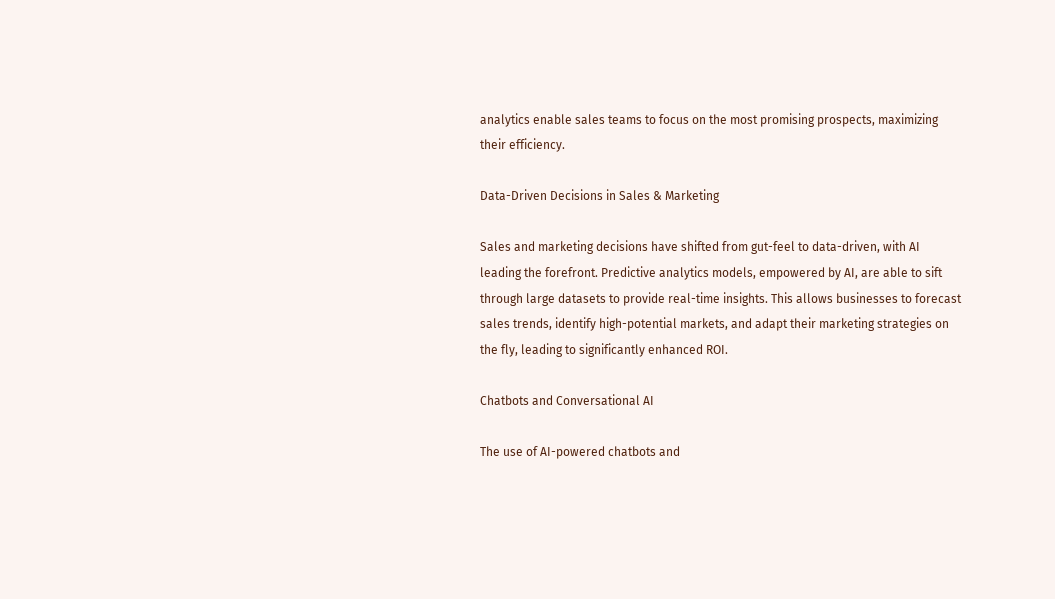analytics enable sales teams to focus on the most promising prospects, maximizing their efficiency.

Data-Driven Decisions in Sales & Marketing

Sales and marketing decisions have shifted from gut-feel to data-driven, with AI leading the forefront. Predictive analytics models, empowered by AI, are able to sift through large datasets to provide real-time insights. This allows businesses to forecast sales trends, identify high-potential markets, and adapt their marketing strategies on the fly, leading to significantly enhanced ROI.

Chatbots and Conversational AI

The use of AI-powered chatbots and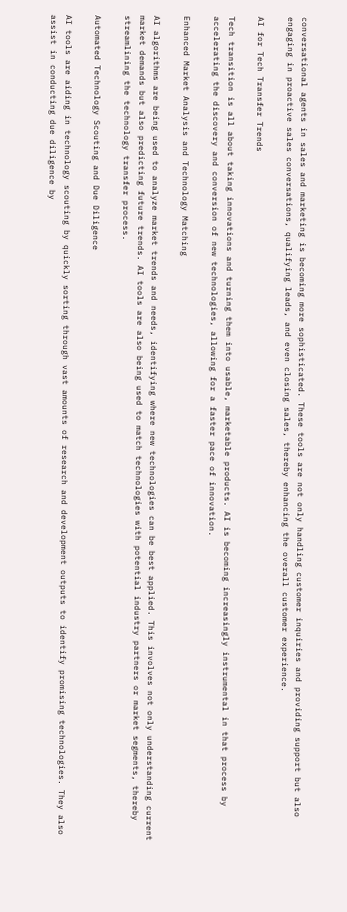conversational agents in sales and marketing is becoming more sophisticated. These tools are not only handling customer inquiries and providing support but also engaging in proactive sales conversations, qualifying leads, and even closing sales, thereby enhancing the overall customer experience.

AI for Tech Transfer Trends

Tech transition is all about taking innovations and turning them into usable, marketable products. AI is becoming increasingly instrumental in that process by accelerating the discovery and conversion of new technologies, allowing for a faster pace of innovation.

Enhanced Market Analysis and Technology Matching

AI algorithms are being used to analyze market trends and needs, identifying where new technologies can be best applied. This involves not only understanding current market demands but also predicting future trends. AI tools are also being used to match technologies with potential industry partners or market segments, thereby streamlining the technology transfer process.

Automated Technology Scouting and Due Diligence

AI tools are aiding in technology scouting by quickly sorting through vast amounts of research and development outputs to identify promising technologies. They also assist in conducting due diligence by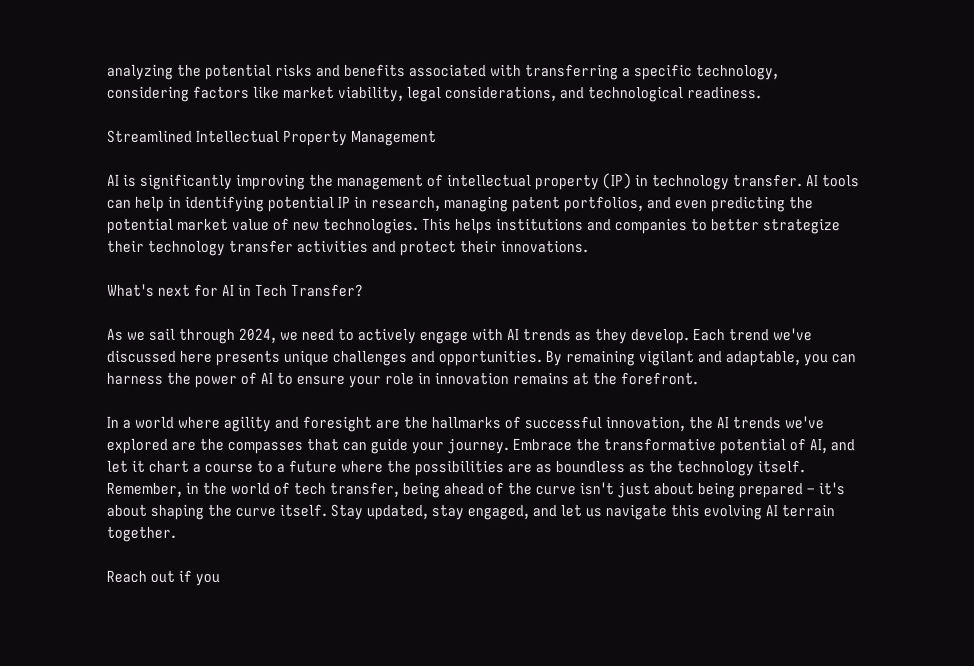analyzing the potential risks and benefits associated with transferring a specific technology, considering factors like market viability, legal considerations, and technological readiness.

Streamlined Intellectual Property Management

AI is significantly improving the management of intellectual property (IP) in technology transfer. AI tools can help in identifying potential IP in research, managing patent portfolios, and even predicting the potential market value of new technologies. This helps institutions and companies to better strategize their technology transfer activities and protect their innovations.

What's next for AI in Tech Transfer?

As we sail through 2024, we need to actively engage with AI trends as they develop. Each trend we've discussed here presents unique challenges and opportunities. By remaining vigilant and adaptable, you can harness the power of AI to ensure your role in innovation remains at the forefront.

In a world where agility and foresight are the hallmarks of successful innovation, the AI trends we've explored are the compasses that can guide your journey. Embrace the transformative potential of AI, and let it chart a course to a future where the possibilities are as boundless as the technology itself. Remember, in the world of tech transfer, being ahead of the curve isn't just about being prepared – it's about shaping the curve itself. Stay updated, stay engaged, and let us navigate this evolving AI terrain together.

Reach out if you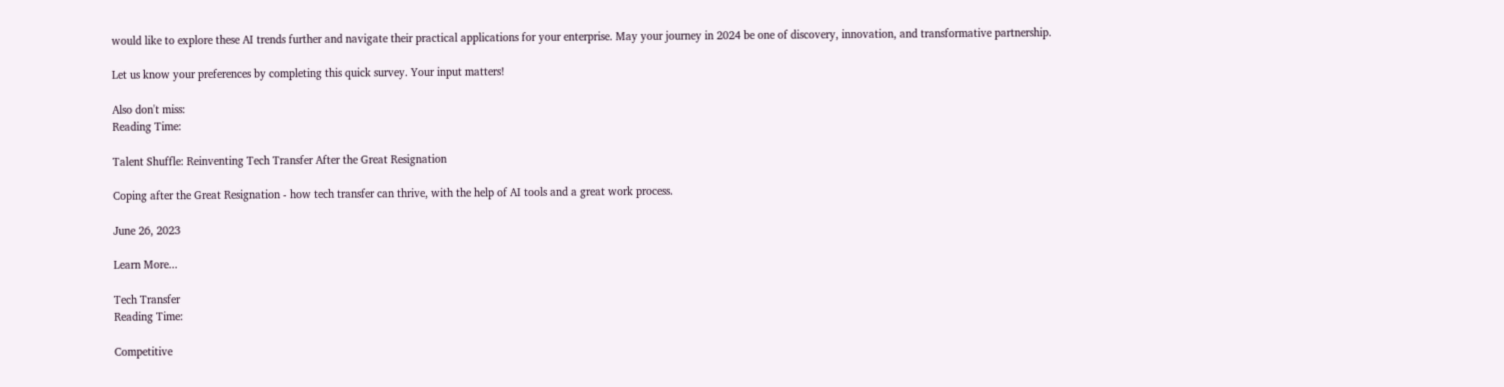would like to explore these AI trends further and navigate their practical applications for your enterprise. May your journey in 2024 be one of discovery, innovation, and transformative partnership.

Let us know your preferences by completing this quick survey. Your input matters!

Also don't miss:
Reading Time:

Talent Shuffle: Reinventing Tech Transfer After the Great Resignation

Coping after the Great Resignation - how tech transfer can thrive, with the help of AI tools and a great work process.

June 26, 2023

Learn More...

Tech Transfer
Reading Time:

Competitive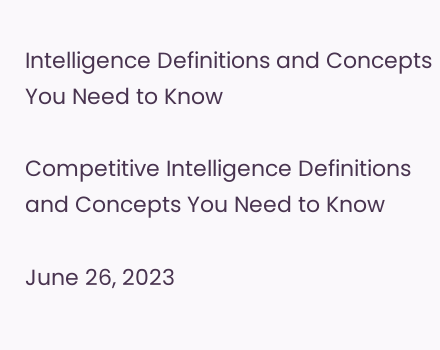Intelligence Definitions and Concepts You Need to Know

Competitive Intelligence Definitions and Concepts You Need to Know

June 26, 2023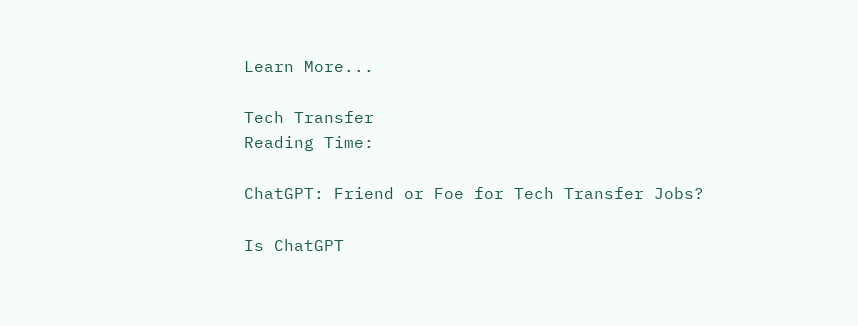Learn More...

Tech Transfer
Reading Time:

ChatGPT: Friend or Foe for Tech Transfer Jobs?

Is ChatGPT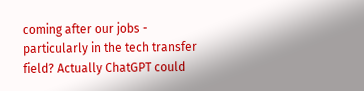coming after our jobs - particularly in the tech transfer field? Actually ChatGPT could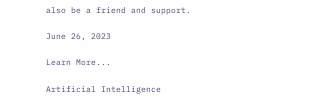also be a friend and support.

June 26, 2023

Learn More...

Artificial Intelligence